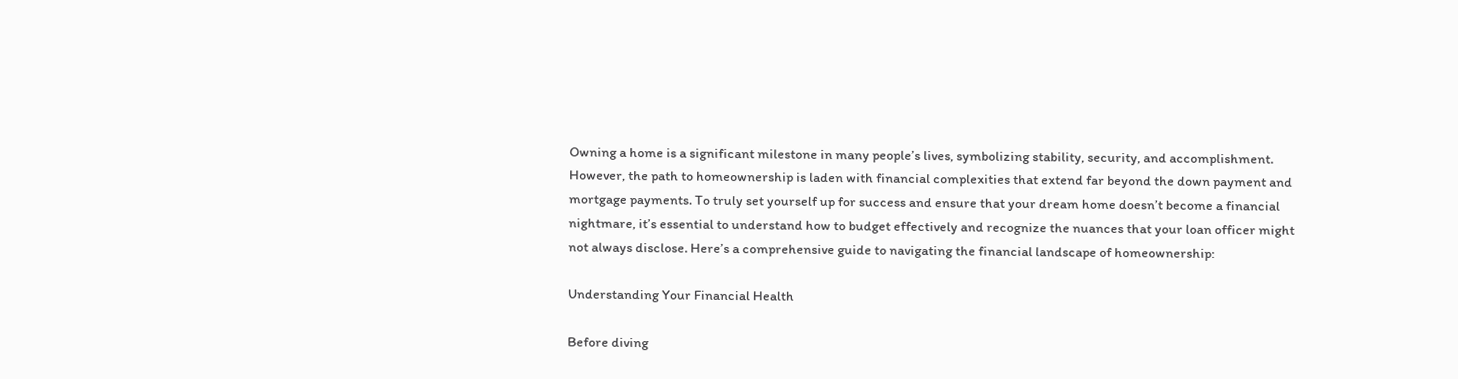Owning a home is a significant milestone in many people’s lives, symbolizing stability, security, and accomplishment. However, the path to homeownership is laden with financial complexities that extend far beyond the down payment and mortgage payments. To truly set yourself up for success and ensure that your dream home doesn’t become a financial nightmare, it’s essential to understand how to budget effectively and recognize the nuances that your loan officer might not always disclose. Here’s a comprehensive guide to navigating the financial landscape of homeownership:

Understanding Your Financial Health

Before diving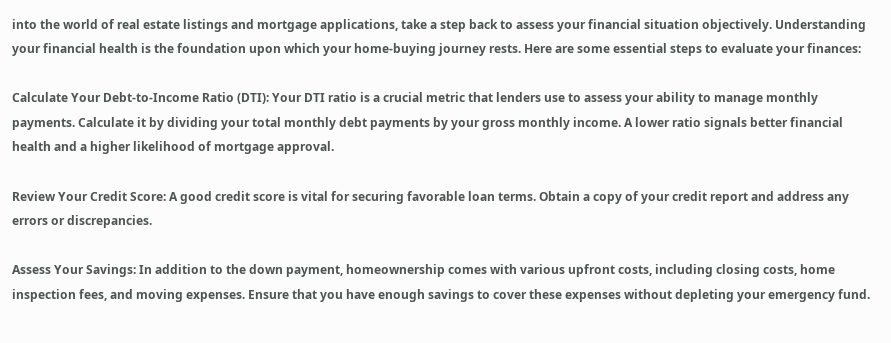into the world of real estate listings and mortgage applications, take a step back to assess your financial situation objectively. Understanding your financial health is the foundation upon which your home-buying journey rests. Here are some essential steps to evaluate your finances:

Calculate Your Debt-to-Income Ratio (DTI): Your DTI ratio is a crucial metric that lenders use to assess your ability to manage monthly payments. Calculate it by dividing your total monthly debt payments by your gross monthly income. A lower ratio signals better financial health and a higher likelihood of mortgage approval.

Review Your Credit Score: A good credit score is vital for securing favorable loan terms. Obtain a copy of your credit report and address any errors or discrepancies.

Assess Your Savings: In addition to the down payment, homeownership comes with various upfront costs, including closing costs, home inspection fees, and moving expenses. Ensure that you have enough savings to cover these expenses without depleting your emergency fund.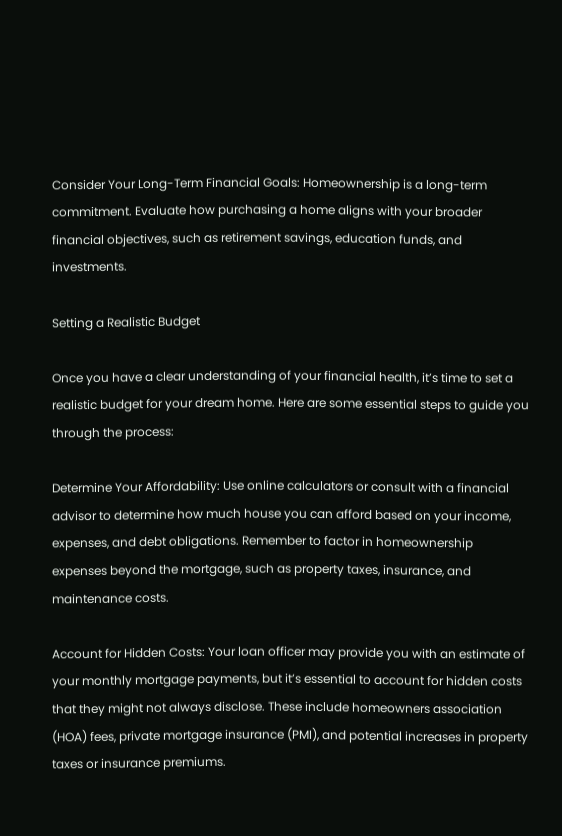Consider Your Long-Term Financial Goals: Homeownership is a long-term commitment. Evaluate how purchasing a home aligns with your broader financial objectives, such as retirement savings, education funds, and investments.

Setting a Realistic Budget

Once you have a clear understanding of your financial health, it’s time to set a realistic budget for your dream home. Here are some essential steps to guide you through the process:

Determine Your Affordability: Use online calculators or consult with a financial advisor to determine how much house you can afford based on your income, expenses, and debt obligations. Remember to factor in homeownership expenses beyond the mortgage, such as property taxes, insurance, and maintenance costs.

Account for Hidden Costs: Your loan officer may provide you with an estimate of your monthly mortgage payments, but it’s essential to account for hidden costs that they might not always disclose. These include homeowners association (HOA) fees, private mortgage insurance (PMI), and potential increases in property taxes or insurance premiums.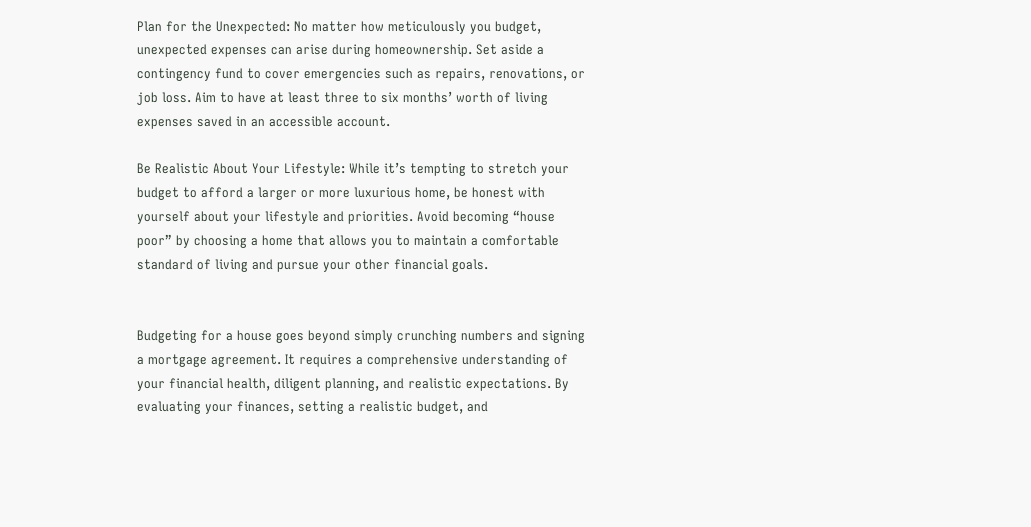Plan for the Unexpected: No matter how meticulously you budget, unexpected expenses can arise during homeownership. Set aside a contingency fund to cover emergencies such as repairs, renovations, or job loss. Aim to have at least three to six months’ worth of living expenses saved in an accessible account.

Be Realistic About Your Lifestyle: While it’s tempting to stretch your budget to afford a larger or more luxurious home, be honest with yourself about your lifestyle and priorities. Avoid becoming “house poor” by choosing a home that allows you to maintain a comfortable standard of living and pursue your other financial goals.


Budgeting for a house goes beyond simply crunching numbers and signing a mortgage agreement. It requires a comprehensive understanding of your financial health, diligent planning, and realistic expectations. By evaluating your finances, setting a realistic budget, and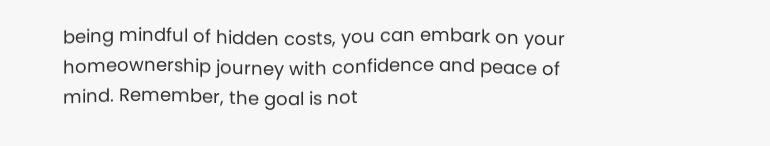being mindful of hidden costs, you can embark on your homeownership journey with confidence and peace of mind. Remember, the goal is not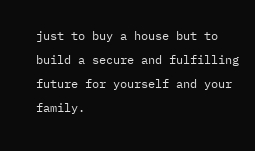just to buy a house but to build a secure and fulfilling future for yourself and your family.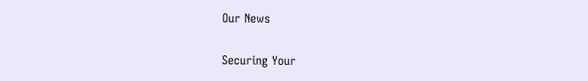Our News

Securing Your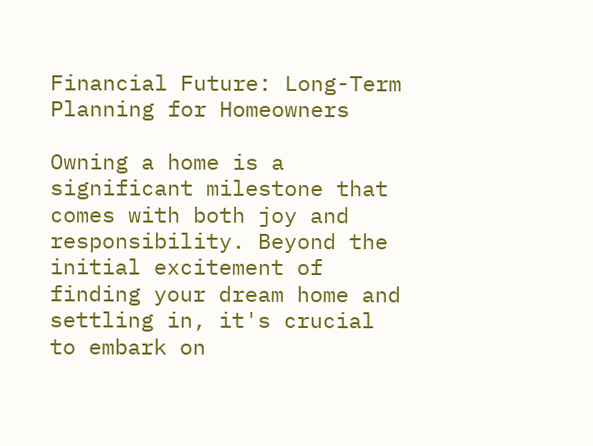Financial Future: Long-Term Planning for Homeowners

Owning a home is a significant milestone that comes with both joy and responsibility. Beyond the initial excitement of finding your dream home and settling in, it's crucial to embark on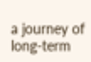a journey of long-term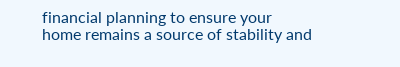financial planning to ensure your home remains a source of stability and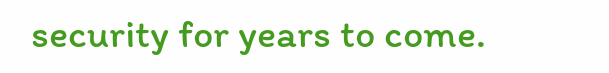security for years to come.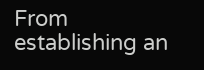From establishing an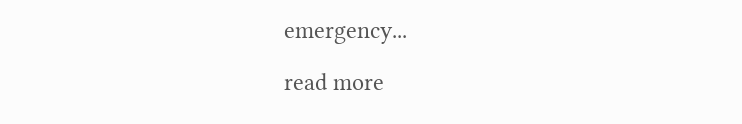emergency...

read more